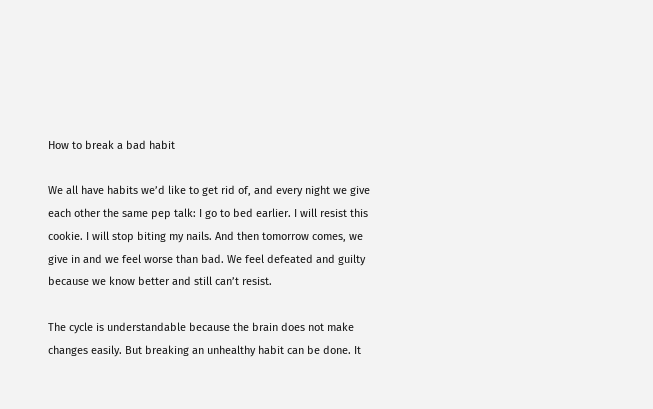How to break a bad habit

We all have habits we’d like to get rid of, and every night we give each other the same pep talk: I go to bed earlier. I will resist this cookie. I will stop biting my nails. And then tomorrow comes, we give in and we feel worse than bad. We feel defeated and guilty because we know better and still can’t resist.

The cycle is understandable because the brain does not make changes easily. But breaking an unhealthy habit can be done. It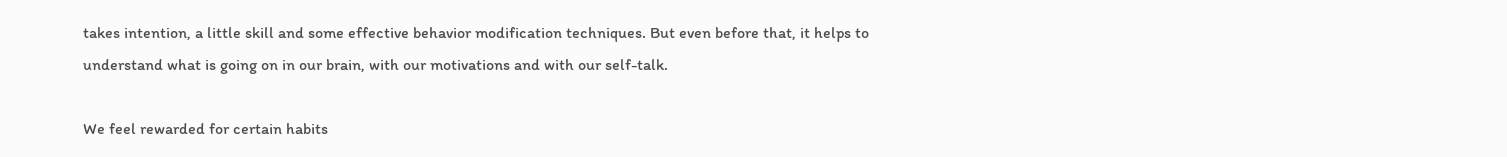takes intention, a little skill and some effective behavior modification techniques. But even before that, it helps to understand what is going on in our brain, with our motivations and with our self-talk.

We feel rewarded for certain habits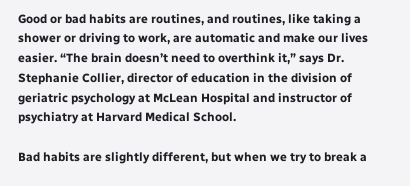Good or bad habits are routines, and routines, like taking a shower or driving to work, are automatic and make our lives easier. “The brain doesn’t need to overthink it,” says Dr. Stephanie Collier, director of education in the division of geriatric psychology at McLean Hospital and instructor of psychiatry at Harvard Medical School.

Bad habits are slightly different, but when we try to break a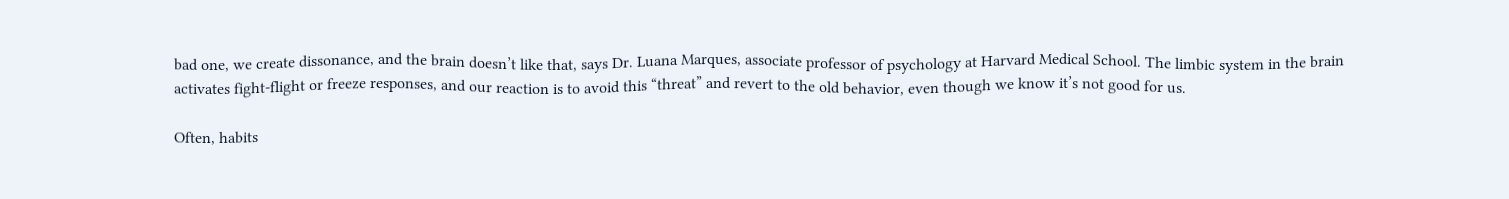bad one, we create dissonance, and the brain doesn’t like that, says Dr. Luana Marques, associate professor of psychology at Harvard Medical School. The limbic system in the brain activates fight-flight or freeze responses, and our reaction is to avoid this “threat” and revert to the old behavior, even though we know it’s not good for us.

Often, habits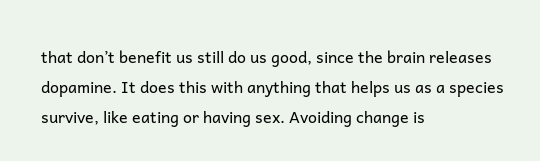that don’t benefit us still do us good, since the brain releases dopamine. It does this with anything that helps us as a species survive, like eating or having sex. Avoiding change is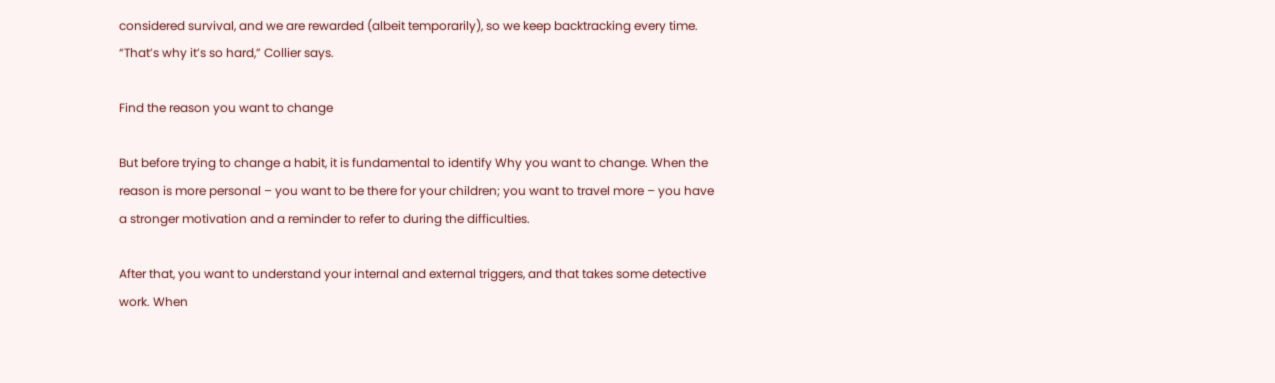considered survival, and we are rewarded (albeit temporarily), so we keep backtracking every time. “That’s why it’s so hard,” Collier says.

Find the reason you want to change

But before trying to change a habit, it is fundamental to identify Why you want to change. When the reason is more personal – you want to be there for your children; you want to travel more – you have a stronger motivation and a reminder to refer to during the difficulties.

After that, you want to understand your internal and external triggers, and that takes some detective work. When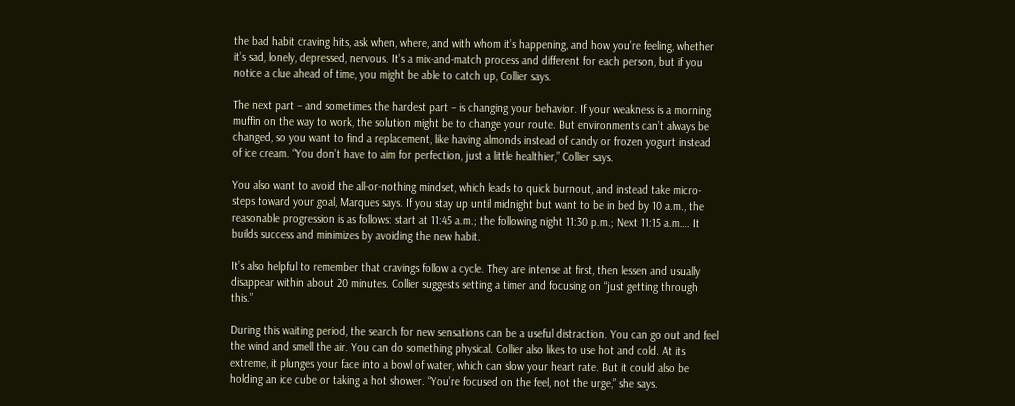the bad habit craving hits, ask when, where, and with whom it’s happening, and how you’re feeling, whether it’s sad, lonely, depressed, nervous. It’s a mix-and-match process and different for each person, but if you notice a clue ahead of time, you might be able to catch up, Collier says.

The next part – and sometimes the hardest part – is changing your behavior. If your weakness is a morning muffin on the way to work, the solution might be to change your route. But environments can’t always be changed, so you want to find a replacement, like having almonds instead of candy or frozen yogurt instead of ice cream. “You don’t have to aim for perfection, just a little healthier,” Collier says.

You also want to avoid the all-or-nothing mindset, which leads to quick burnout, and instead take micro-steps toward your goal, Marques says. If you stay up until midnight but want to be in bed by 10 a.m., the reasonable progression is as follows: start at 11:45 a.m.; the following night 11:30 p.m.; Next 11:15 a.m…. It builds success and minimizes by avoiding the new habit.

It’s also helpful to remember that cravings follow a cycle. They are intense at first, then lessen and usually disappear within about 20 minutes. Collier suggests setting a timer and focusing on “just getting through this.”

During this waiting period, the search for new sensations can be a useful distraction. You can go out and feel the wind and smell the air. You can do something physical. Collier also likes to use hot and cold. At its extreme, it plunges your face into a bowl of water, which can slow your heart rate. But it could also be holding an ice cube or taking a hot shower. “You’re focused on the feel, not the urge,” she says.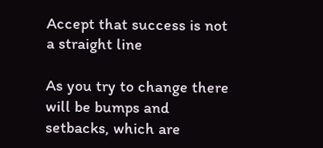Accept that success is not a straight line

As you try to change there will be bumps and setbacks, which are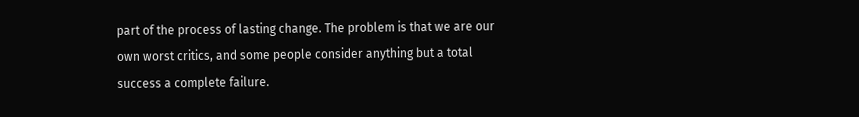part of the process of lasting change. The problem is that we are our own worst critics, and some people consider anything but a total success a complete failure.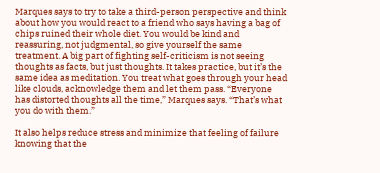Marques says to try to take a third-person perspective and think about how you would react to a friend who says having a bag of chips ruined their whole diet. You would be kind and reassuring, not judgmental, so give yourself the same treatment. A big part of fighting self-criticism is not seeing thoughts as facts, but just thoughts. It takes practice, but it’s the same idea as meditation. You treat what goes through your head like clouds, acknowledge them and let them pass. “Everyone has distorted thoughts all the time,” Marques says. “That’s what you do with them.”

It also helps reduce stress and minimize that feeling of failure knowing that the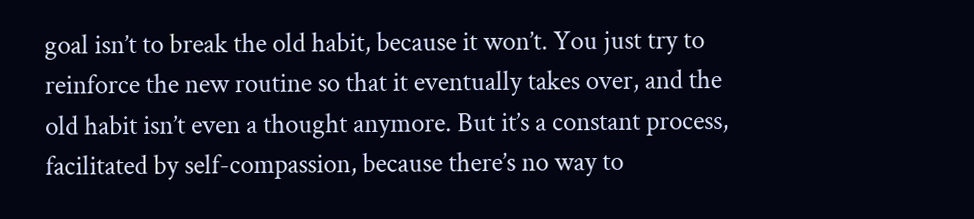goal isn’t to break the old habit, because it won’t. You just try to reinforce the new routine so that it eventually takes over, and the old habit isn’t even a thought anymore. But it’s a constant process, facilitated by self-compassion, because there’s no way to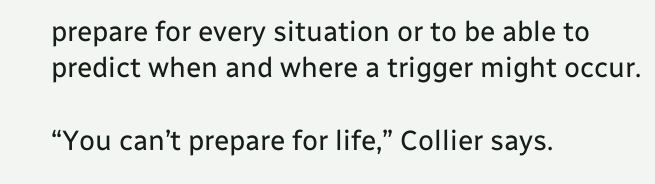prepare for every situation or to be able to predict when and where a trigger might occur.

“You can’t prepare for life,” Collier says.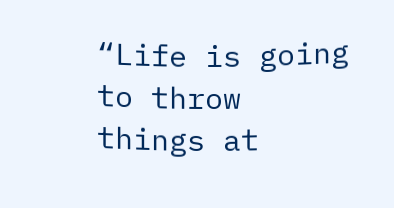“Life is going to throw things at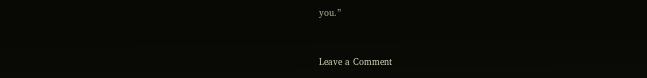you.”


Leave a Comment